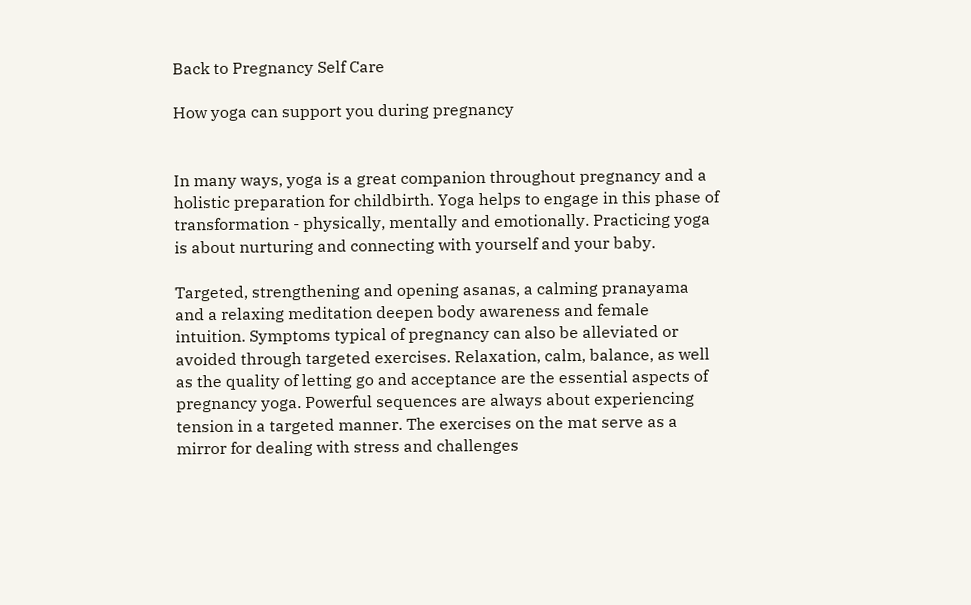Back to Pregnancy Self Care

How yoga can support you during pregnancy


In many ways, yoga is a great companion throughout pregnancy and a holistic preparation for childbirth. Yoga helps to engage in this phase of transformation - physically, mentally and emotionally. Practicing yoga is about nurturing and connecting with yourself and your baby.

Targeted, strengthening and opening asanas, a calming pranayama and a relaxing meditation deepen body awareness and female intuition. Symptoms typical of pregnancy can also be alleviated or avoided through targeted exercises. Relaxation, calm, balance, as well as the quality of letting go and acceptance are the essential aspects of pregnancy yoga. Powerful sequences are always about experiencing tension in a targeted manner. The exercises on the mat serve as a mirror for dealing with stress and challenges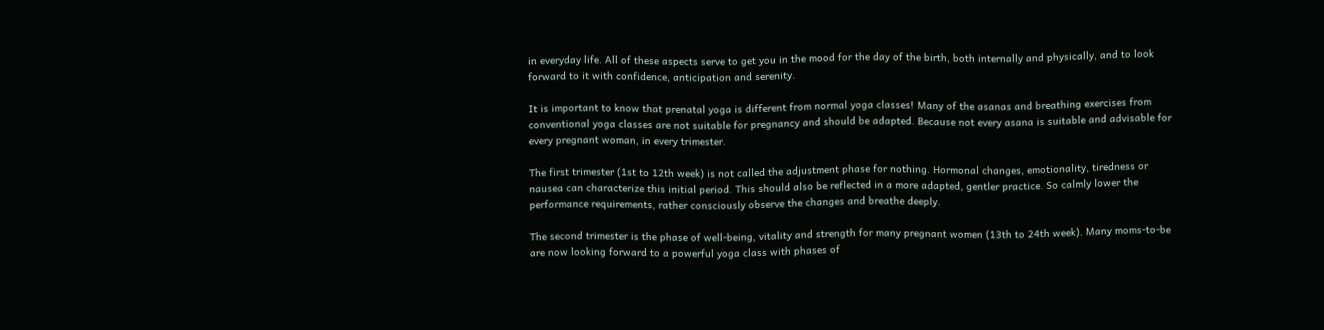in everyday life. All of these aspects serve to get you in the mood for the day of the birth, both internally and physically, and to look forward to it with confidence, anticipation and serenity.

It is important to know that prenatal yoga is different from normal yoga classes! Many of the asanas and breathing exercises from conventional yoga classes are not suitable for pregnancy and should be adapted. Because not every asana is suitable and advisable for every pregnant woman, in every trimester.

The first trimester (1st to 12th week) is not called the adjustment phase for nothing. Hormonal changes, emotionality, tiredness or nausea can characterize this initial period. This should also be reflected in a more adapted, gentler practice. So calmly lower the performance requirements, rather consciously observe the changes and breathe deeply.

The second trimester is the phase of well-being, vitality and strength for many pregnant women (13th to 24th week). Many moms-to-be are now looking forward to a powerful yoga class with phases of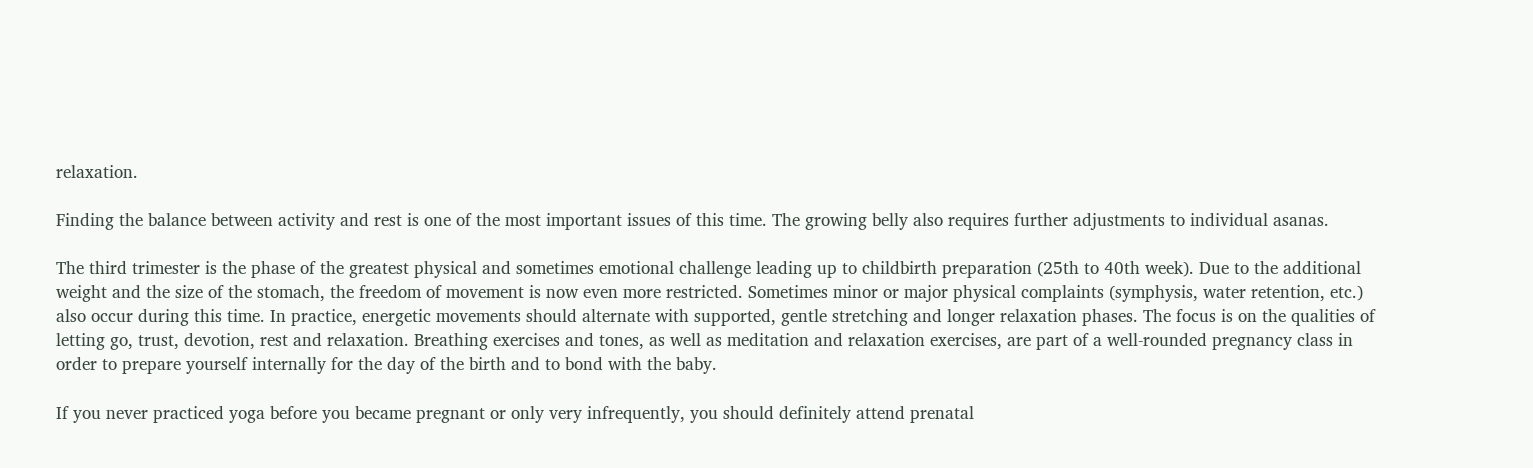relaxation.

Finding the balance between activity and rest is one of the most important issues of this time. The growing belly also requires further adjustments to individual asanas.

The third trimester is the phase of the greatest physical and sometimes emotional challenge leading up to childbirth preparation (25th to 40th week). Due to the additional weight and the size of the stomach, the freedom of movement is now even more restricted. Sometimes minor or major physical complaints (symphysis, water retention, etc.) also occur during this time. In practice, energetic movements should alternate with supported, gentle stretching and longer relaxation phases. The focus is on the qualities of letting go, trust, devotion, rest and relaxation. Breathing exercises and tones, as well as meditation and relaxation exercises, are part of a well-rounded pregnancy class in order to prepare yourself internally for the day of the birth and to bond with the baby.

If you never practiced yoga before you became pregnant or only very infrequently, you should definitely attend prenatal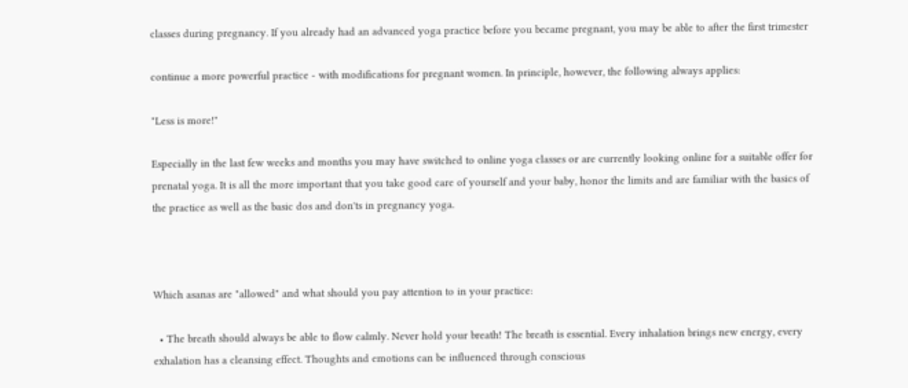classes during pregnancy. If you already had an advanced yoga practice before you became pregnant, you may be able to after the first trimester

continue a more powerful practice - with modifications for pregnant women. In principle, however, the following always applies:

"Less is more!"

Especially in the last few weeks and months you may have switched to online yoga classes or are currently looking online for a suitable offer for prenatal yoga. It is all the more important that you take good care of yourself and your baby, honor the limits and are familiar with the basics of the practice as well as the basic dos and don'ts in pregnancy yoga.



Which asanas are "allowed" and what should you pay attention to in your practice:

  • The breath should always be able to flow calmly. Never hold your breath! The breath is essential. Every inhalation brings new energy, every exhalation has a cleansing effect. Thoughts and emotions can be influenced through conscious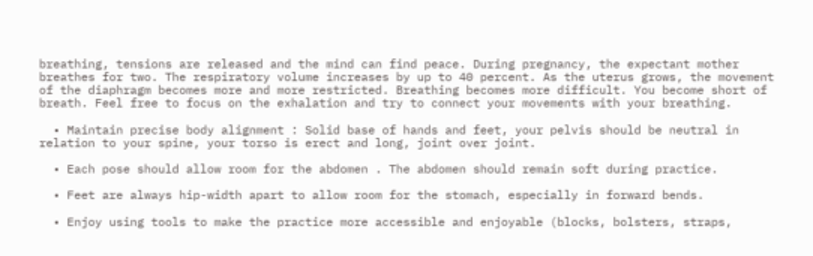breathing, tensions are released and the mind can find peace. During pregnancy, the expectant mother breathes for two. The respiratory volume increases by up to 40 percent. As the uterus grows, the movement of the diaphragm becomes more and more restricted. Breathing becomes more difficult. You become short of breath. Feel free to focus on the exhalation and try to connect your movements with your breathing.

  • Maintain precise body alignment : Solid base of hands and feet, your pelvis should be neutral in relation to your spine, your torso is erect and long, joint over joint.

  • Each pose should allow room for the abdomen . The abdomen should remain soft during practice.

  • Feet are always hip-width apart to allow room for the stomach, especially in forward bends.

  • Enjoy using tools to make the practice more accessible and enjoyable (blocks, bolsters, straps,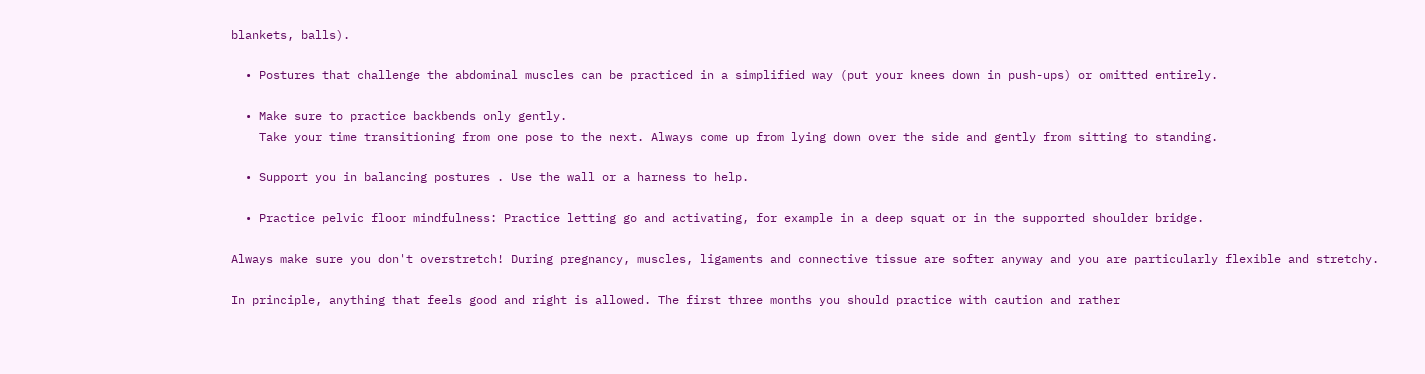blankets, balls).

  • Postures that challenge the abdominal muscles can be practiced in a simplified way (put your knees down in push-ups) or omitted entirely.

  • Make sure to practice backbends only gently.
    Take your time transitioning from one pose to the next. Always come up from lying down over the side and gently from sitting to standing.

  • Support you in balancing postures . Use the wall or a harness to help.

  • Practice pelvic floor mindfulness: Practice letting go and activating, for example in a deep squat or in the supported shoulder bridge.

Always make sure you don't overstretch! During pregnancy, muscles, ligaments and connective tissue are softer anyway and you are particularly flexible and stretchy.

In principle, anything that feels good and right is allowed. The first three months you should practice with caution and rather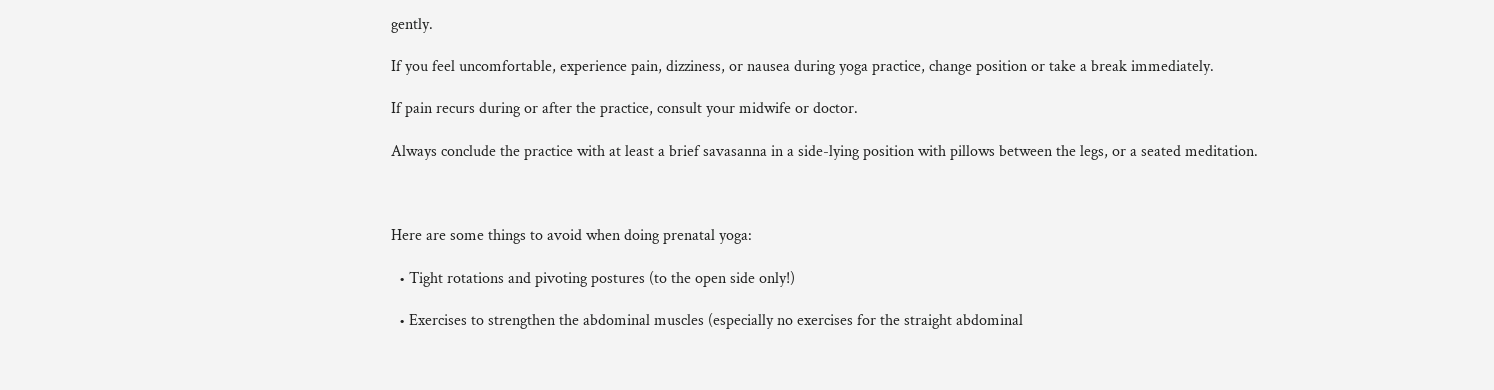gently.

If you feel uncomfortable, experience pain, dizziness, or nausea during yoga practice, change position or take a break immediately.

If pain recurs during or after the practice, consult your midwife or doctor.

Always conclude the practice with at least a brief savasanna in a side-lying position with pillows between the legs, or a seated meditation.



Here are some things to avoid when doing prenatal yoga:

  • Tight rotations and pivoting postures (to the open side only!)

  • Exercises to strengthen the abdominal muscles (especially no exercises for the straight abdominal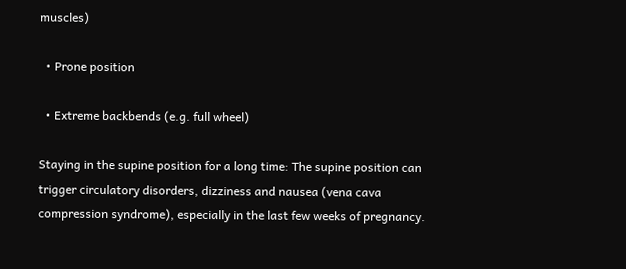muscles)

  • Prone position

  • Extreme backbends (e.g. full wheel)

Staying in the supine position for a long time: The supine position can trigger circulatory disorders, dizziness and nausea (vena cava compression syndrome), especially in the last few weeks of pregnancy.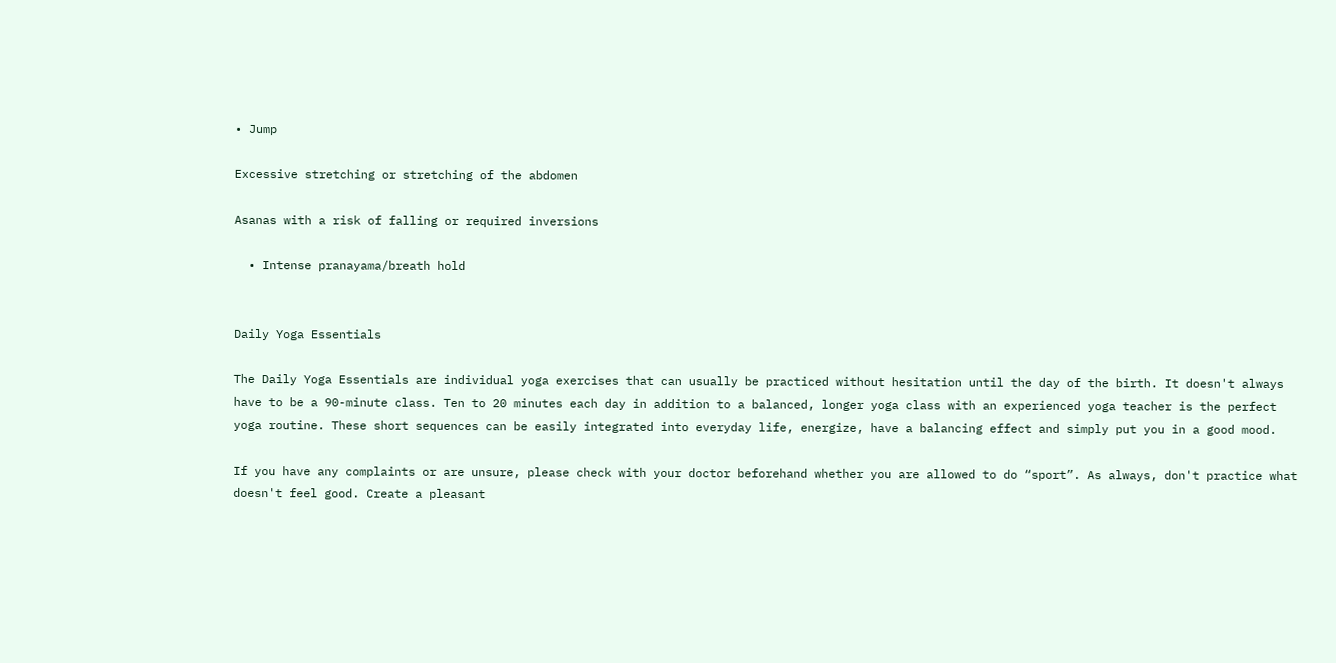• Jump

Excessive stretching or stretching of the abdomen

Asanas with a risk of falling or required inversions

  • Intense pranayama/breath hold


Daily Yoga Essentials

The Daily Yoga Essentials are individual yoga exercises that can usually be practiced without hesitation until the day of the birth. It doesn't always have to be a 90-minute class. Ten to 20 minutes each day in addition to a balanced, longer yoga class with an experienced yoga teacher is the perfect yoga routine. These short sequences can be easily integrated into everyday life, energize, have a balancing effect and simply put you in a good mood.

If you have any complaints or are unsure, please check with your doctor beforehand whether you are allowed to do “sport”. As always, don't practice what doesn't feel good. Create a pleasant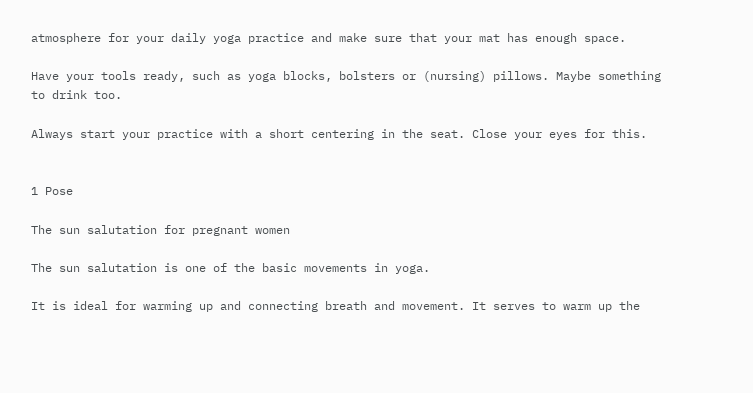atmosphere for your daily yoga practice and make sure that your mat has enough space.

Have your tools ready, such as yoga blocks, bolsters or (nursing) pillows. Maybe something to drink too.

Always start your practice with a short centering in the seat. Close your eyes for this.


1 Pose

The sun salutation for pregnant women

The sun salutation is one of the basic movements in yoga.

It is ideal for warming up and connecting breath and movement. It serves to warm up the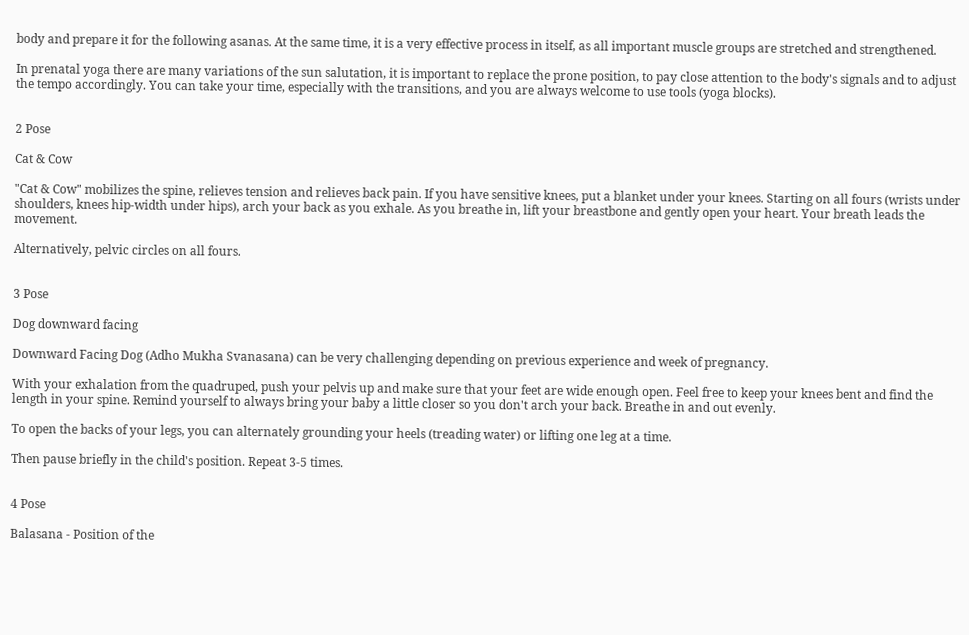body and prepare it for the following asanas. At the same time, it is a very effective process in itself, as all important muscle groups are stretched and strengthened.

In prenatal yoga there are many variations of the sun salutation, it is important to replace the prone position, to pay close attention to the body's signals and to adjust the tempo accordingly. You can take your time, especially with the transitions, and you are always welcome to use tools (yoga blocks).


2 Pose

Cat & Cow

"Cat & Cow" mobilizes the spine, relieves tension and relieves back pain. If you have sensitive knees, put a blanket under your knees. Starting on all fours (wrists under shoulders, knees hip-width under hips), arch your back as you exhale. As you breathe in, lift your breastbone and gently open your heart. Your breath leads the movement.

Alternatively, pelvic circles on all fours.


3 Pose

Dog downward facing

Downward Facing Dog (Adho Mukha Svanasana) can be very challenging depending on previous experience and week of pregnancy.

With your exhalation from the quadruped, push your pelvis up and make sure that your feet are wide enough open. Feel free to keep your knees bent and find the length in your spine. Remind yourself to always bring your baby a little closer so you don't arch your back. Breathe in and out evenly.

To open the backs of your legs, you can alternately grounding your heels (treading water) or lifting one leg at a time.

Then pause briefly in the child's position. Repeat 3-5 times.


4 Pose

Balasana - Position of the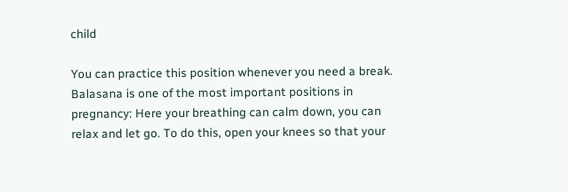child

You can practice this position whenever you need a break. Balasana is one of the most important positions in pregnancy: Here your breathing can calm down, you can relax and let go. To do this, open your knees so that your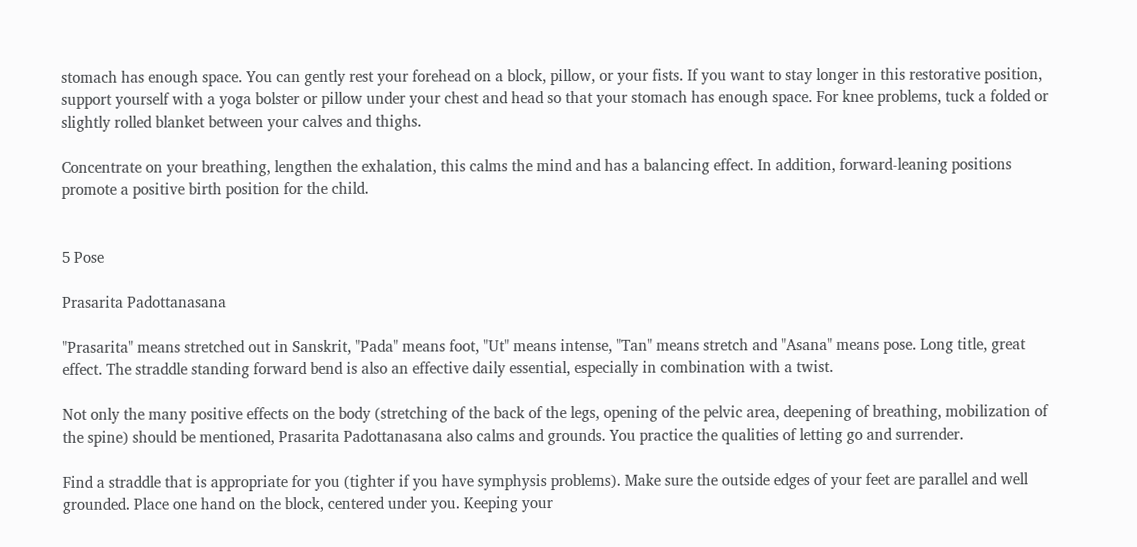stomach has enough space. You can gently rest your forehead on a block, pillow, or your fists. If you want to stay longer in this restorative position, support yourself with a yoga bolster or pillow under your chest and head so that your stomach has enough space. For knee problems, tuck a folded or slightly rolled blanket between your calves and thighs.

Concentrate on your breathing, lengthen the exhalation, this calms the mind and has a balancing effect. In addition, forward-leaning positions promote a positive birth position for the child.


5 Pose

Prasarita Padottanasana

"Prasarita" means stretched out in Sanskrit, "Pada" means foot, "Ut" means intense, "Tan" means stretch and "Asana" means pose. Long title, great effect. The straddle standing forward bend is also an effective daily essential, especially in combination with a twist.

Not only the many positive effects on the body (stretching of the back of the legs, opening of the pelvic area, deepening of breathing, mobilization of the spine) should be mentioned, Prasarita Padottanasana also calms and grounds. You practice the qualities of letting go and surrender.

Find a straddle that is appropriate for you (tighter if you have symphysis problems). Make sure the outside edges of your feet are parallel and well grounded. Place one hand on the block, centered under you. Keeping your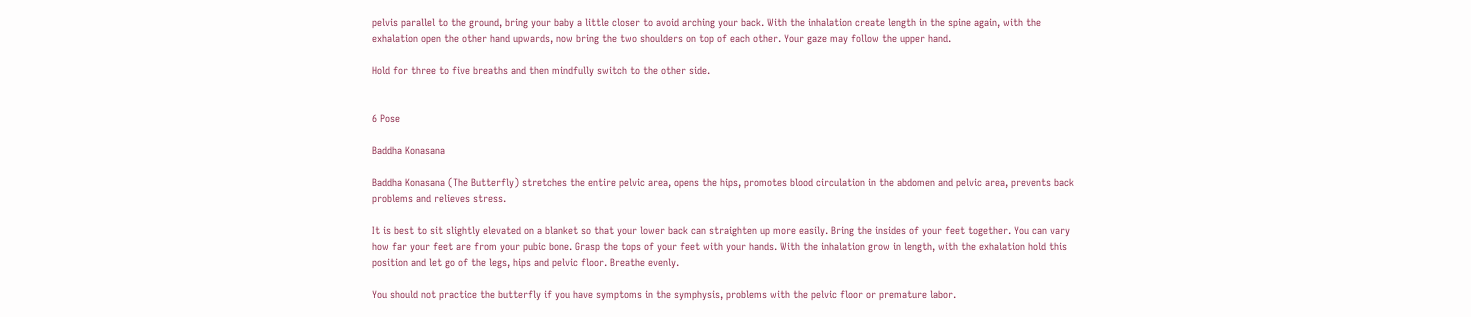pelvis parallel to the ground, bring your baby a little closer to avoid arching your back. With the inhalation create length in the spine again, with the exhalation open the other hand upwards, now bring the two shoulders on top of each other. Your gaze may follow the upper hand.

Hold for three to five breaths and then mindfully switch to the other side.


6 Pose

Baddha Konasana

Baddha Konasana (The Butterfly) stretches the entire pelvic area, opens the hips, promotes blood circulation in the abdomen and pelvic area, prevents back problems and relieves stress.

It is best to sit slightly elevated on a blanket so that your lower back can straighten up more easily. Bring the insides of your feet together. You can vary how far your feet are from your pubic bone. Grasp the tops of your feet with your hands. With the inhalation grow in length, with the exhalation hold this position and let go of the legs, hips and pelvic floor. Breathe evenly.

You should not practice the butterfly if you have symptoms in the symphysis, problems with the pelvic floor or premature labor.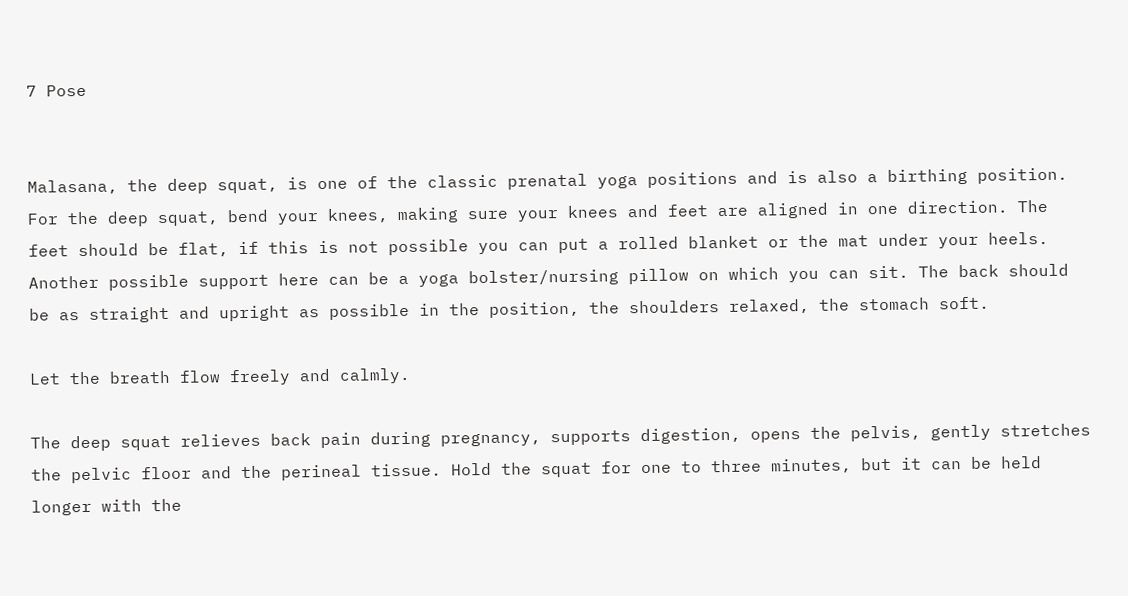7 Pose


Malasana, the deep squat, is one of the classic prenatal yoga positions and is also a birthing position. For the deep squat, bend your knees, making sure your knees and feet are aligned in one direction. The feet should be flat, if this is not possible you can put a rolled blanket or the mat under your heels. Another possible support here can be a yoga bolster/nursing pillow on which you can sit. The back should be as straight and upright as possible in the position, the shoulders relaxed, the stomach soft.

Let the breath flow freely and calmly.

The deep squat relieves back pain during pregnancy, supports digestion, opens the pelvis, gently stretches the pelvic floor and the perineal tissue. Hold the squat for one to three minutes, but it can be held longer with the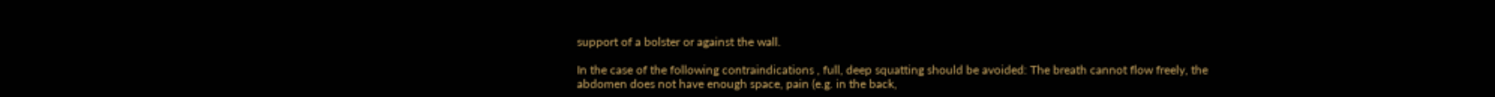support of a bolster or against the wall.

In the case of the following contraindications , full, deep squatting should be avoided: The breath cannot flow freely, the abdomen does not have enough space, pain (e.g. in the back,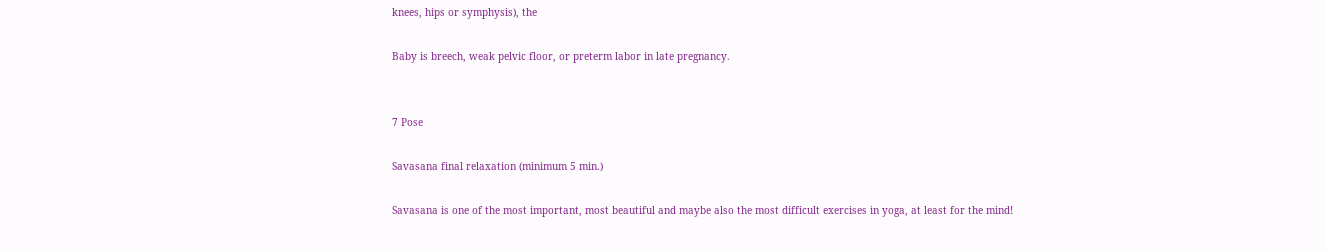knees, hips or symphysis), the

Baby is breech, weak pelvic floor, or preterm labor in late pregnancy.


7 Pose

Savasana final relaxation (minimum 5 min.)

Savasana is one of the most important, most beautiful and maybe also the most difficult exercises in yoga, at least for the mind!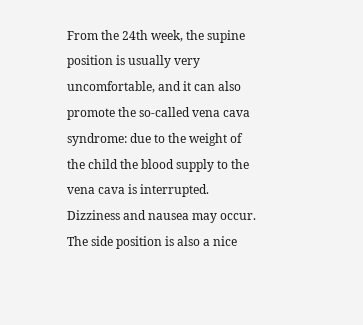From the 24th week, the supine position is usually very uncomfortable, and it can also promote the so-called vena cava syndrome: due to the weight of the child the blood supply to the vena cava is interrupted. Dizziness and nausea may occur. The side position is also a nice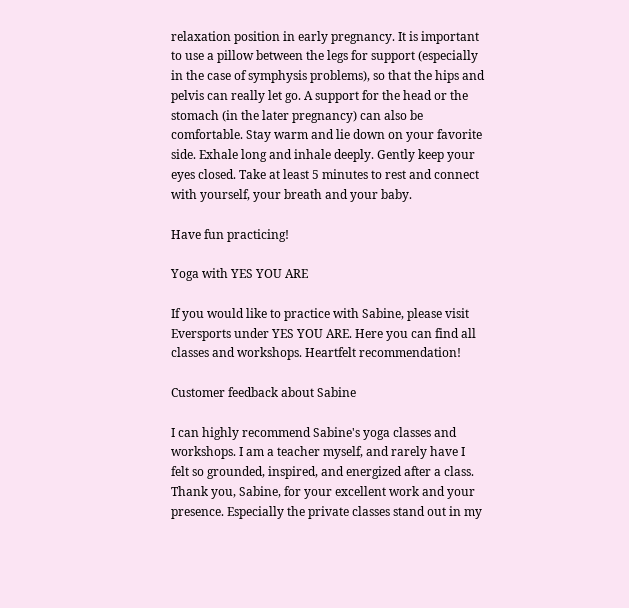relaxation position in early pregnancy. It is important to use a pillow between the legs for support (especially in the case of symphysis problems), so that the hips and pelvis can really let go. A support for the head or the stomach (in the later pregnancy) can also be comfortable. Stay warm and lie down on your favorite side. Exhale long and inhale deeply. Gently keep your eyes closed. Take at least 5 minutes to rest and connect with yourself, your breath and your baby.

Have fun practicing!

Yoga with YES YOU ARE

If you would like to practice with Sabine, please visit Eversports under YES YOU ARE. Here you can find all classes and workshops. Heartfelt recommendation!

Customer feedback about Sabine

I can highly recommend Sabine's yoga classes and workshops. I am a teacher myself, and rarely have I felt so grounded, inspired, and energized after a class. Thank you, Sabine, for your excellent work and your presence. Especially the private classes stand out in my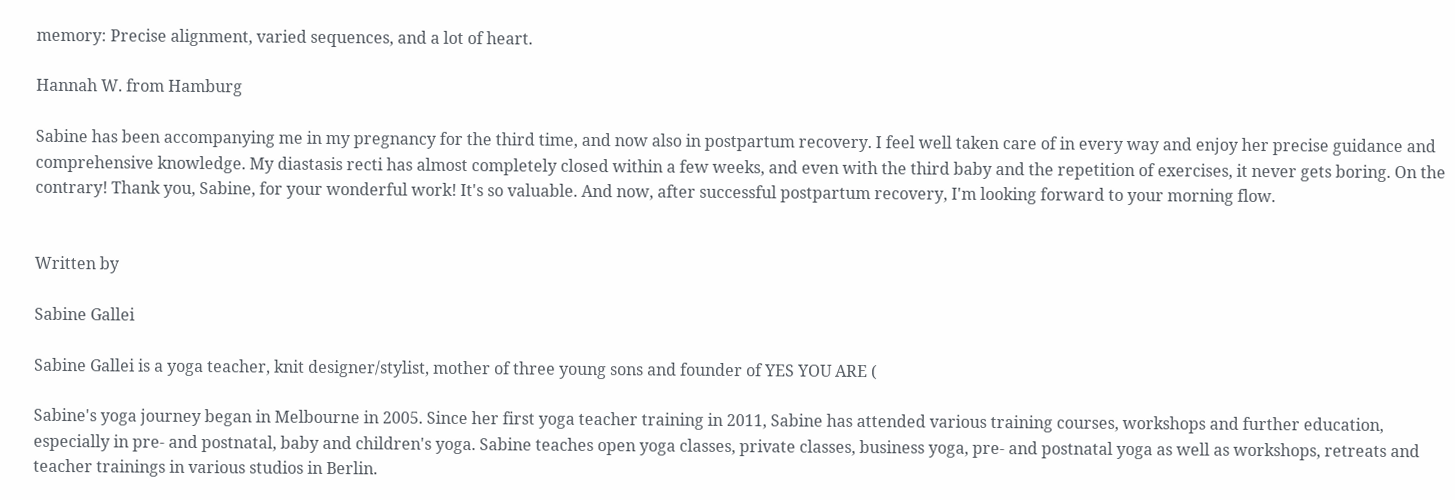memory: Precise alignment, varied sequences, and a lot of heart.

Hannah W. from Hamburg

Sabine has been accompanying me in my pregnancy for the third time, and now also in postpartum recovery. I feel well taken care of in every way and enjoy her precise guidance and comprehensive knowledge. My diastasis recti has almost completely closed within a few weeks, and even with the third baby and the repetition of exercises, it never gets boring. On the contrary! Thank you, Sabine, for your wonderful work! It's so valuable. And now, after successful postpartum recovery, I'm looking forward to your morning flow.


Written by

Sabine Gallei

Sabine Gallei is a yoga teacher, knit designer/stylist, mother of three young sons and founder of YES YOU ARE (

Sabine's yoga journey began in Melbourne in 2005. Since her first yoga teacher training in 2011, Sabine has attended various training courses, workshops and further education, especially in pre- and postnatal, baby and children's yoga. Sabine teaches open yoga classes, private classes, business yoga, pre- and postnatal yoga as well as workshops, retreats and teacher trainings in various studios in Berlin.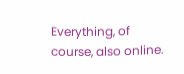Everything, of course, also online.